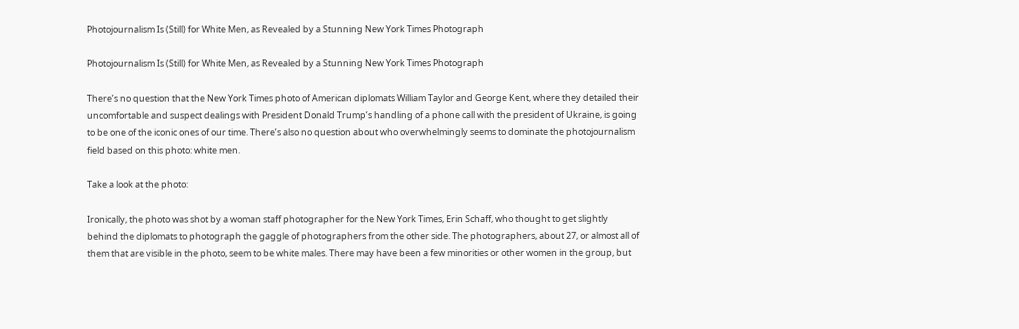Photojournalism Is (Still) for White Men, as Revealed by a Stunning New York Times Photograph

Photojournalism Is (Still) for White Men, as Revealed by a Stunning New York Times Photograph

There’s no question that the New York Times photo of American diplomats William Taylor and George Kent, where they detailed their uncomfortable and suspect dealings with President Donald Trump’s handling of a phone call with the president of Ukraine, is going to be one of the iconic ones of our time. There’s also no question about who overwhelmingly seems to dominate the photojournalism field based on this photo: white men.

Take a look at the photo:

Ironically, the photo was shot by a woman staff photographer for the New York Times, Erin Schaff, who thought to get slightly behind the diplomats to photograph the gaggle of photographers from the other side. The photographers, about 27, or almost all of them that are visible in the photo, seem to be white males. There may have been a few minorities or other women in the group, but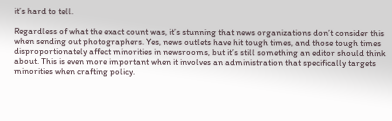it’s hard to tell.

Regardless of what the exact count was, it’s stunning that news organizations don’t consider this when sending out photographers. Yes, news outlets have hit tough times, and those tough times disproportionately affect minorities in newsrooms, but it’s still something an editor should think about. This is even more important when it involves an administration that specifically targets minorities when crafting policy.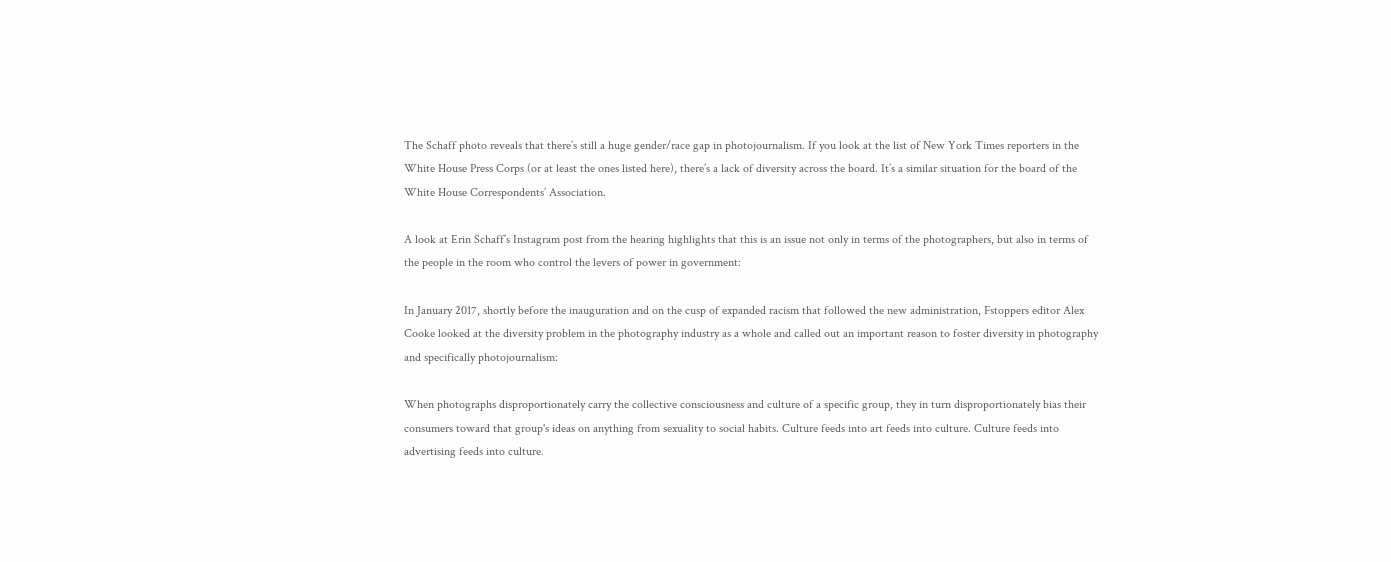The Schaff photo reveals that there’s still a huge gender/race gap in photojournalism. If you look at the list of New York Times reporters in the White House Press Corps (or at least the ones listed here), there’s a lack of diversity across the board. It’s a similar situation for the board of the White House Correspondents’ Association.

A look at Erin Schaff’s Instagram post from the hearing highlights that this is an issue not only in terms of the photographers, but also in terms of the people in the room who control the levers of power in government:

In January 2017, shortly before the inauguration and on the cusp of expanded racism that followed the new administration, Fstoppers editor Alex Cooke looked at the diversity problem in the photography industry as a whole and called out an important reason to foster diversity in photography and specifically photojournalism:

When photographs disproportionately carry the collective consciousness and culture of a specific group, they in turn disproportionately bias their consumers toward that group's ideas on anything from sexuality to social habits. Culture feeds into art feeds into culture. Culture feeds into advertising feeds into culture.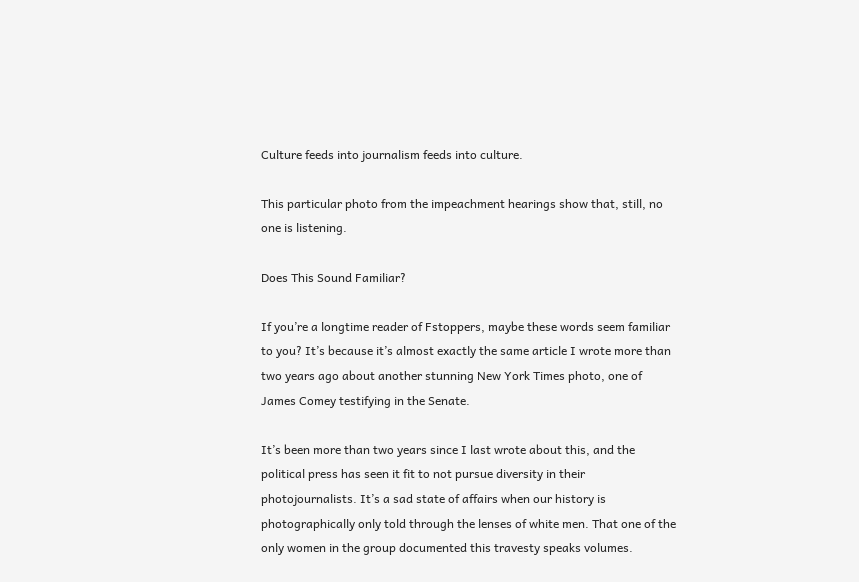Culture feeds into journalism feeds into culture.

This particular photo from the impeachment hearings show that, still, no one is listening.

Does This Sound Familiar?

If you’re a longtime reader of Fstoppers, maybe these words seem familiar to you? It’s because it’s almost exactly the same article I wrote more than two years ago about another stunning New York Times photo, one of James Comey testifying in the Senate.

It’s been more than two years since I last wrote about this, and the political press has seen it fit to not pursue diversity in their photojournalists. It’s a sad state of affairs when our history is photographically only told through the lenses of white men. That one of the only women in the group documented this travesty speaks volumes.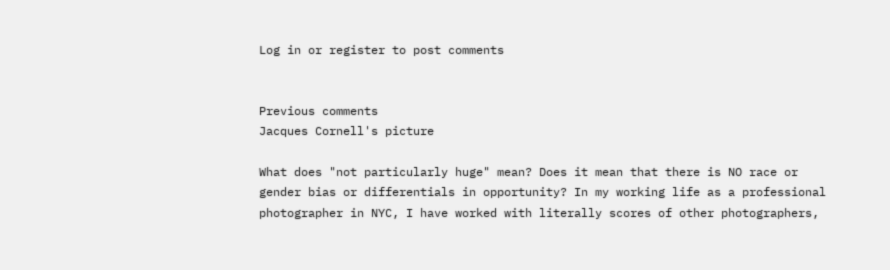Log in or register to post comments


Previous comments
Jacques Cornell's picture

What does "not particularly huge" mean? Does it mean that there is NO race or gender bias or differentials in opportunity? In my working life as a professional photographer in NYC, I have worked with literally scores of other photographers,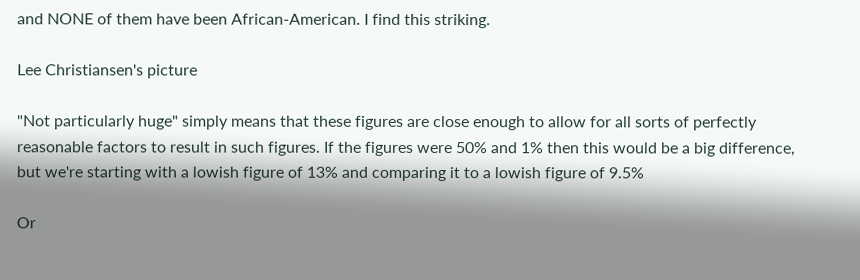and NONE of them have been African-American. I find this striking.

Lee Christiansen's picture

"Not particularly huge" simply means that these figures are close enough to allow for all sorts of perfectly reasonable factors to result in such figures. If the figures were 50% and 1% then this would be a big difference, but we're starting with a lowish figure of 13% and comparing it to a lowish figure of 9.5%

Or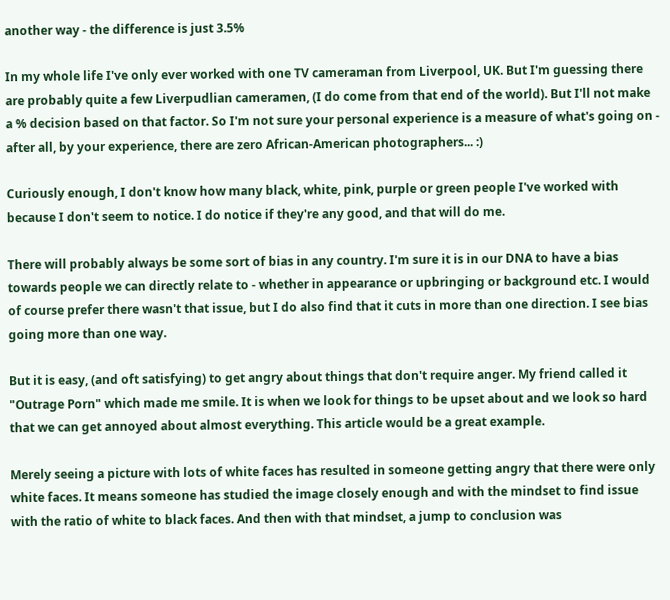another way - the difference is just 3.5%

In my whole life I've only ever worked with one TV cameraman from Liverpool, UK. But I'm guessing there are probably quite a few Liverpudlian cameramen, (I do come from that end of the world). But I'll not make a % decision based on that factor. So I'm not sure your personal experience is a measure of what's going on - after all, by your experience, there are zero African-American photographers... :)

Curiously enough, I don't know how many black, white, pink, purple or green people I've worked with because I don't seem to notice. I do notice if they're any good, and that will do me.

There will probably always be some sort of bias in any country. I'm sure it is in our DNA to have a bias towards people we can directly relate to - whether in appearance or upbringing or background etc. I would of course prefer there wasn't that issue, but I do also find that it cuts in more than one direction. I see bias going more than one way.

But it is easy, (and oft satisfying) to get angry about things that don't require anger. My friend called it "Outrage Porn" which made me smile. It is when we look for things to be upset about and we look so hard that we can get annoyed about almost everything. This article would be a great example.

Merely seeing a picture with lots of white faces has resulted in someone getting angry that there were only white faces. It means someone has studied the image closely enough and with the mindset to find issue with the ratio of white to black faces. And then with that mindset, a jump to conclusion was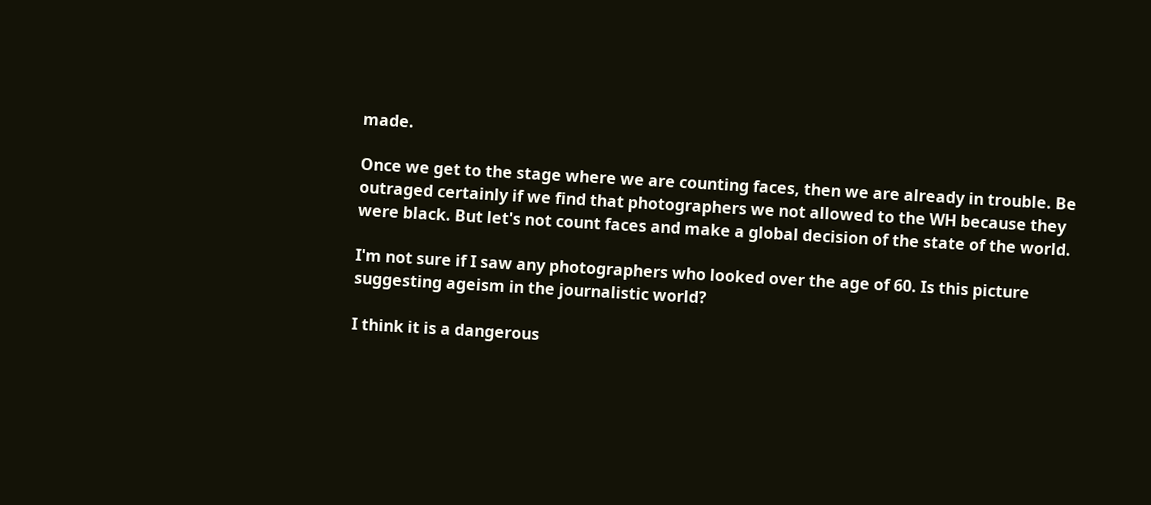made.

Once we get to the stage where we are counting faces, then we are already in trouble. Be outraged certainly if we find that photographers we not allowed to the WH because they were black. But let's not count faces and make a global decision of the state of the world.

I'm not sure if I saw any photographers who looked over the age of 60. Is this picture suggesting ageism in the journalistic world?

I think it is a dangerous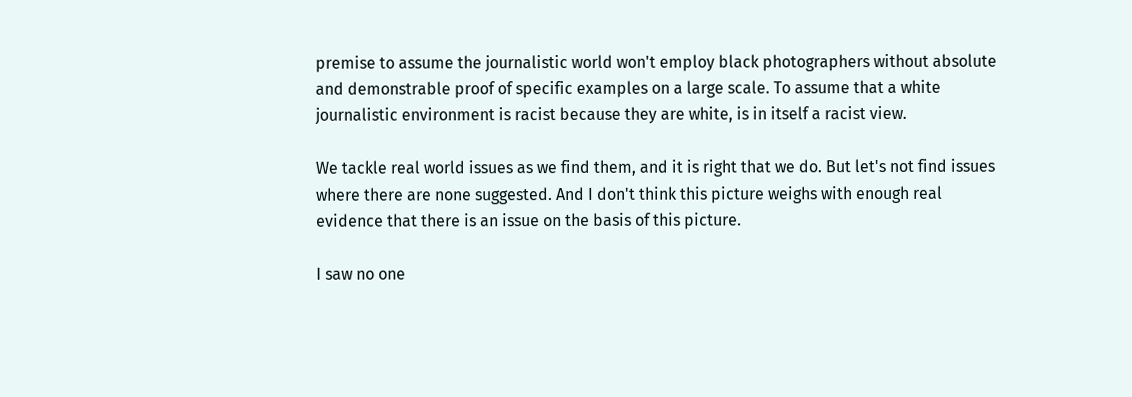premise to assume the journalistic world won't employ black photographers without absolute and demonstrable proof of specific examples on a large scale. To assume that a white journalistic environment is racist because they are white, is in itself a racist view.

We tackle real world issues as we find them, and it is right that we do. But let's not find issues where there are none suggested. And I don't think this picture weighs with enough real evidence that there is an issue on the basis of this picture.

I saw no one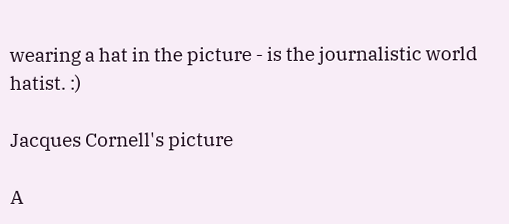wearing a hat in the picture - is the journalistic world hatist. :)

Jacques Cornell's picture

A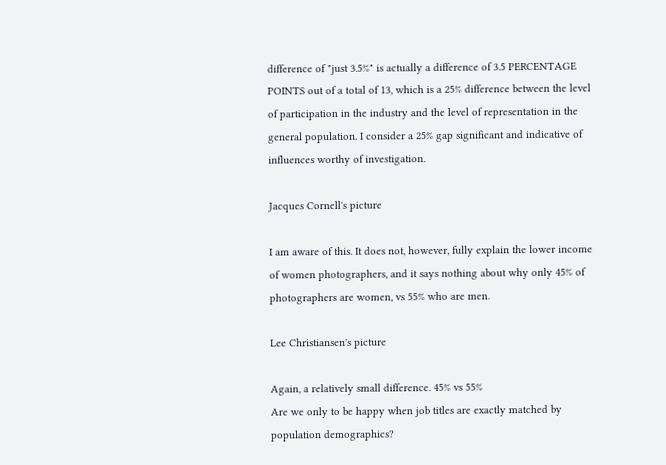difference of "just 3.5%" is actually a difference of 3.5 PERCENTAGE POINTS out of a total of 13, which is a 25% difference between the level of participation in the industry and the level of representation in the general population. I consider a 25% gap significant and indicative of influences worthy of investigation.

Jacques Cornell's picture

I am aware of this. It does not, however, fully explain the lower income of women photographers, and it says nothing about why only 45% of photographers are women, vs 55% who are men.

Lee Christiansen's picture

Again, a relatively small difference. 45% vs 55%
Are we only to be happy when job titles are exactly matched by population demographics?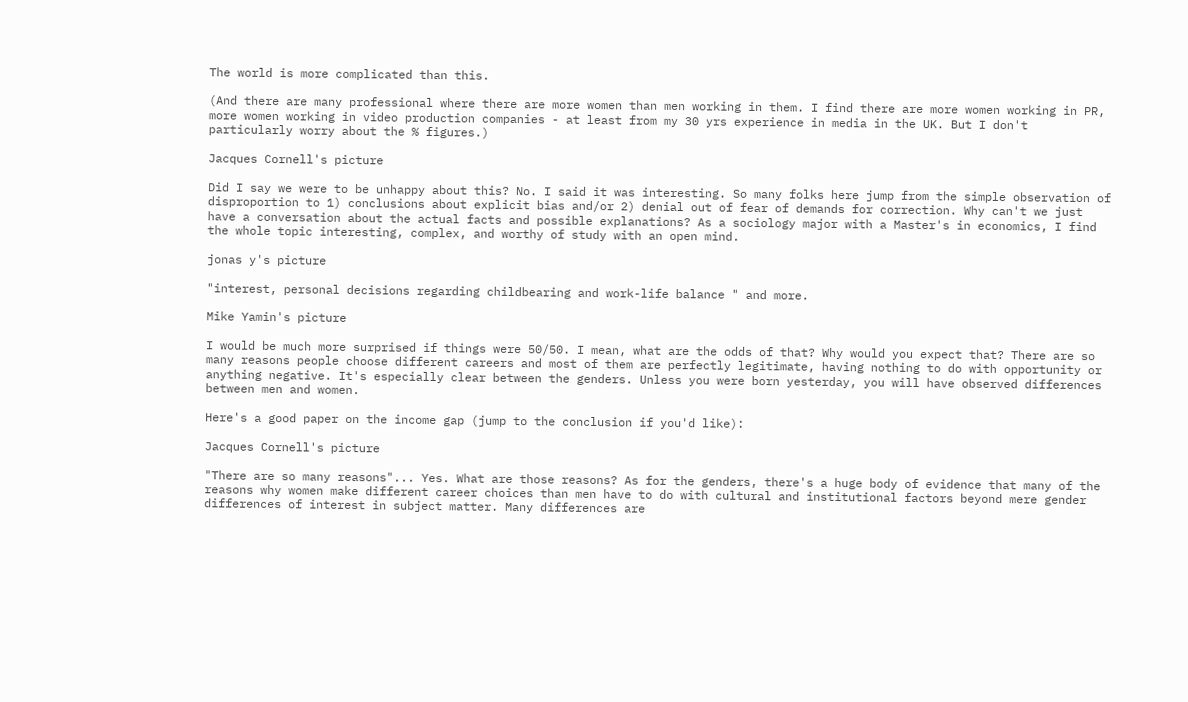The world is more complicated than this.

(And there are many professional where there are more women than men working in them. I find there are more women working in PR, more women working in video production companies - at least from my 30 yrs experience in media in the UK. But I don't particularly worry about the % figures.)

Jacques Cornell's picture

Did I say we were to be unhappy about this? No. I said it was interesting. So many folks here jump from the simple observation of disproportion to 1) conclusions about explicit bias and/or 2) denial out of fear of demands for correction. Why can't we just have a conversation about the actual facts and possible explanations? As a sociology major with a Master's in economics, I find the whole topic interesting, complex, and worthy of study with an open mind.

jonas y's picture

"interest, personal decisions regarding childbearing and work-life balance " and more.

Mike Yamin's picture

I would be much more surprised if things were 50/50. I mean, what are the odds of that? Why would you expect that? There are so many reasons people choose different careers and most of them are perfectly legitimate, having nothing to do with opportunity or anything negative. It's especially clear between the genders. Unless you were born yesterday, you will have observed differences between men and women.

Here's a good paper on the income gap (jump to the conclusion if you'd like):

Jacques Cornell's picture

"There are so many reasons"... Yes. What are those reasons? As for the genders, there's a huge body of evidence that many of the reasons why women make different career choices than men have to do with cultural and institutional factors beyond mere gender differences of interest in subject matter. Many differences are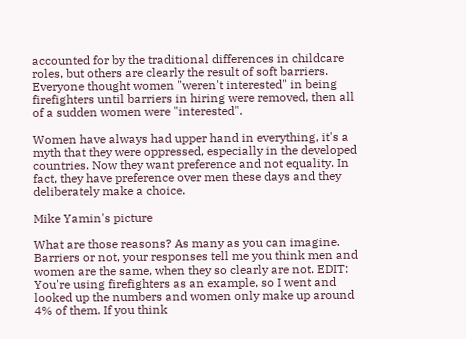accounted for by the traditional differences in childcare roles, but others are clearly the result of soft barriers. Everyone thought women "weren't interested" in being firefighters until barriers in hiring were removed, then all of a sudden women were "interested".

Women have always had upper hand in everything, it's a myth that they were oppressed, especially in the developed countries. Now they want preference and not equality. In fact, they have preference over men these days and they deliberately make a choice.

Mike Yamin's picture

What are those reasons? As many as you can imagine. Barriers or not, your responses tell me you think men and women are the same, when they so clearly are not. EDIT: You're using firefighters as an example, so I went and looked up the numbers and women only make up around 4% of them. If you think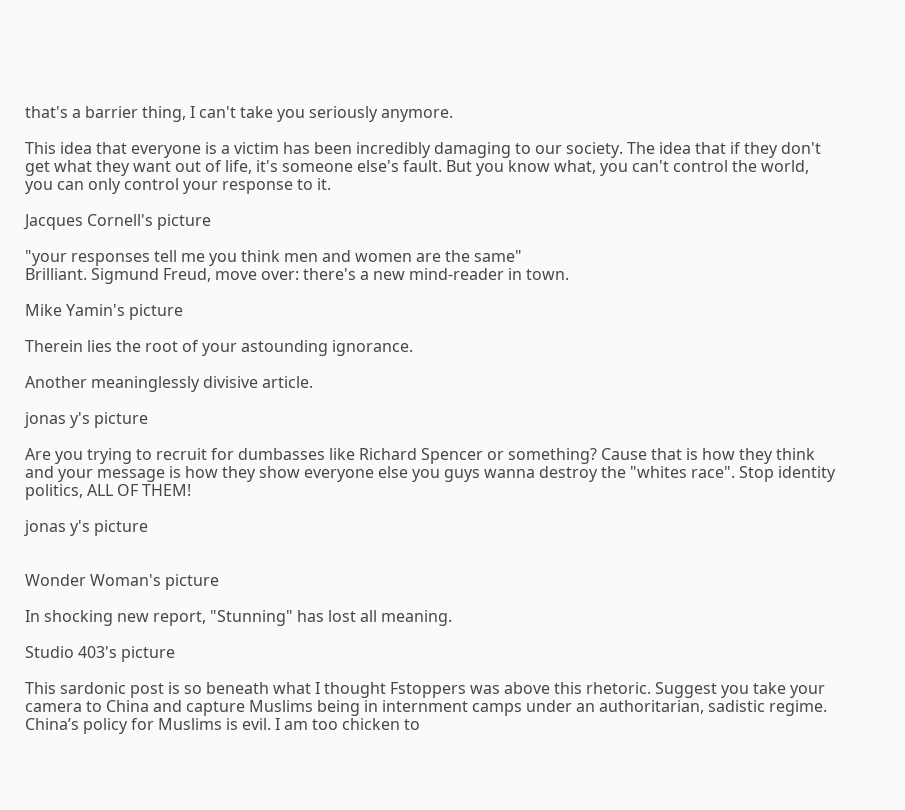that's a barrier thing, I can't take you seriously anymore.

This idea that everyone is a victim has been incredibly damaging to our society. The idea that if they don't get what they want out of life, it's someone else's fault. But you know what, you can't control the world, you can only control your response to it.

Jacques Cornell's picture

"your responses tell me you think men and women are the same"
Brilliant. Sigmund Freud, move over: there's a new mind-reader in town.

Mike Yamin's picture

Therein lies the root of your astounding ignorance.

Another meaninglessly divisive article.

jonas y's picture

Are you trying to recruit for dumbasses like Richard Spencer or something? Cause that is how they think and your message is how they show everyone else you guys wanna destroy the "whites race". Stop identity politics, ALL OF THEM!

jonas y's picture


Wonder Woman's picture

In shocking new report, "Stunning" has lost all meaning.

Studio 403's picture

This sardonic post is so beneath what I thought Fstoppers was above this rhetoric. Suggest you take your camera to China and capture Muslims being in internment camps under an authoritarian, sadistic regime. China’s policy for Muslims is evil. I am too chicken to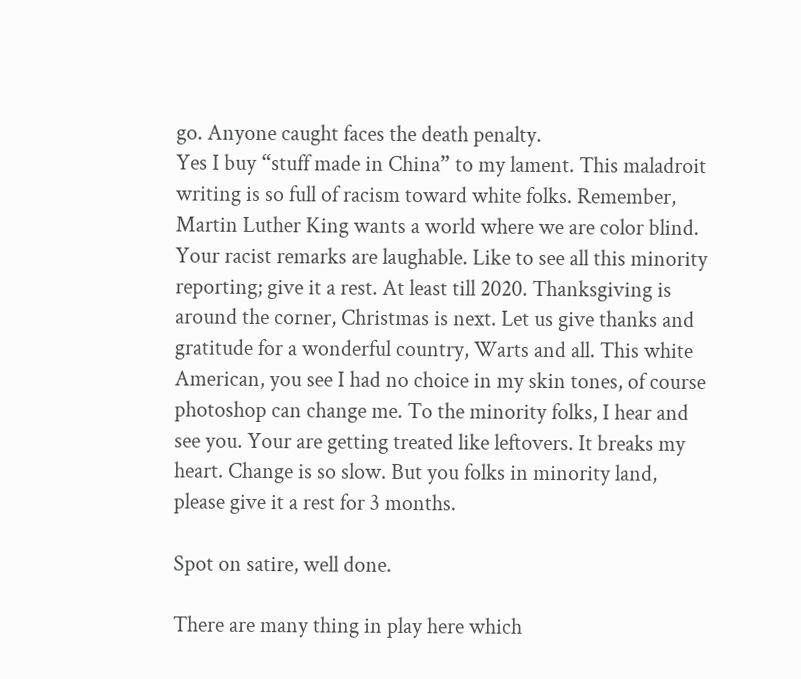go. Anyone caught faces the death penalty.
Yes I buy “stuff made in China” to my lament. This maladroit writing is so full of racism toward white folks. Remember, Martin Luther King wants a world where we are color blind. Your racist remarks are laughable. Like to see all this minority reporting; give it a rest. At least till 2020. Thanksgiving is around the corner, Christmas is next. Let us give thanks and gratitude for a wonderful country, Warts and all. This white American, you see I had no choice in my skin tones, of course photoshop can change me. To the minority folks, I hear and see you. Your are getting treated like leftovers. It breaks my heart. Change is so slow. But you folks in minority land, please give it a rest for 3 months.

Spot on satire, well done.

There are many thing in play here which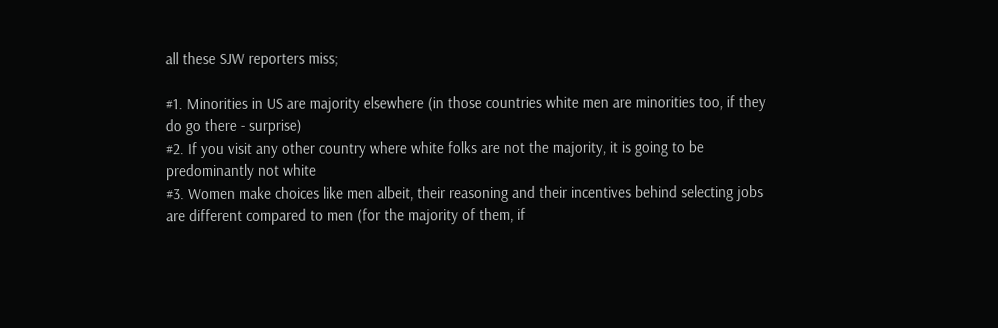all these SJW reporters miss;

#1. Minorities in US are majority elsewhere (in those countries white men are minorities too, if they do go there - surprise)
#2. If you visit any other country where white folks are not the majority, it is going to be predominantly not white
#3. Women make choices like men albeit, their reasoning and their incentives behind selecting jobs are different compared to men (for the majority of them, if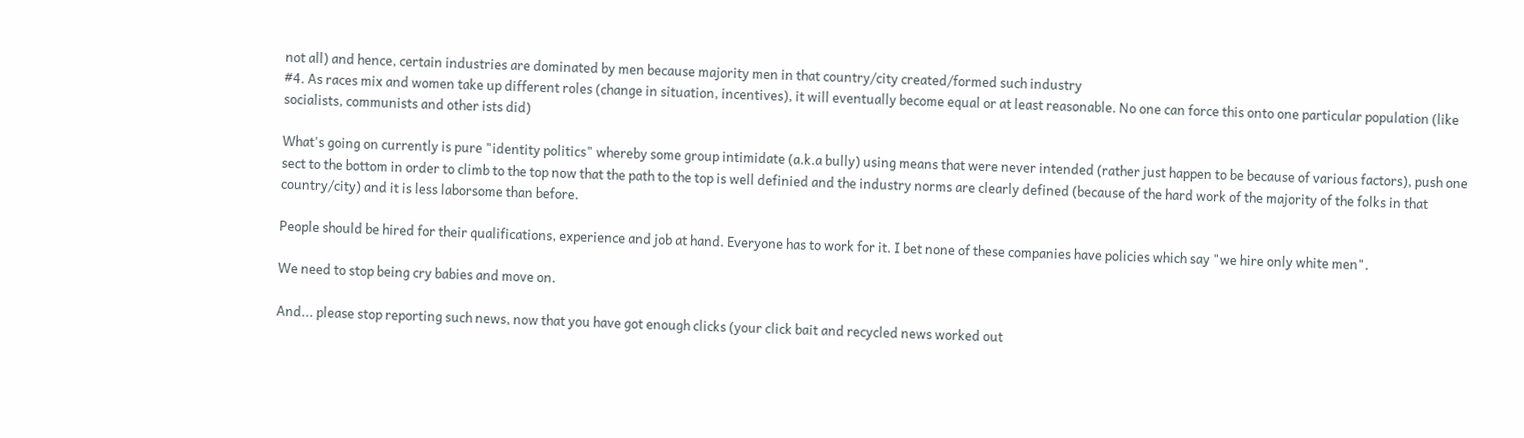not all) and hence, certain industries are dominated by men because majority men in that country/city created/formed such industry
#4. As races mix and women take up different roles (change in situation, incentives), it will eventually become equal or at least reasonable. No one can force this onto one particular population (like socialists, communists and other ists did)

What's going on currently is pure "identity politics" whereby some group intimidate (a.k.a bully) using means that were never intended (rather just happen to be because of various factors), push one sect to the bottom in order to climb to the top now that the path to the top is well definied and the industry norms are clearly defined (because of the hard work of the majority of the folks in that country/city) and it is less laborsome than before.

People should be hired for their qualifications, experience and job at hand. Everyone has to work for it. I bet none of these companies have policies which say "we hire only white men".

We need to stop being cry babies and move on.

And... please stop reporting such news, now that you have got enough clicks (your click bait and recycled news worked out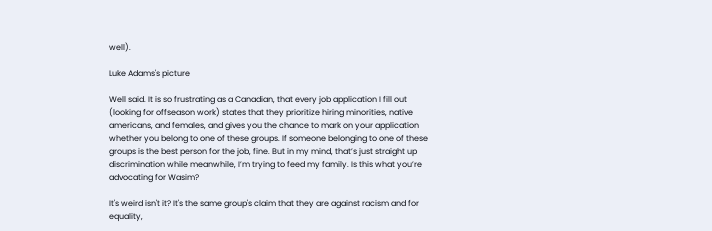well).

Luke Adams's picture

Well said. It is so frustrating as a Canadian, that every job application I fill out (looking for offseason work) states that they prioritize hiring minorities, native americans, and females, and gives you the chance to mark on your application whether you belong to one of these groups. If someone belonging to one of these groups is the best person for the job, fine. But in my mind, that’s just straight up discrimination while meanwhile, I’m trying to feed my family. Is this what you’re advocating for Wasim?

It's weird isn't it? It's the same group's claim that they are against racism and for equality,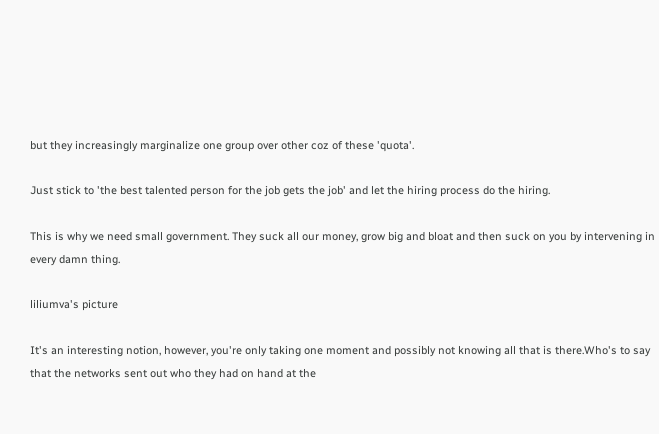but they increasingly marginalize one group over other coz of these 'quota'.

Just stick to 'the best talented person for the job gets the job' and let the hiring process do the hiring.

This is why we need small government. They suck all our money, grow big and bloat and then suck on you by intervening in every damn thing.

liliumva's picture

It's an interesting notion, however, you're only taking one moment and possibly not knowing all that is there.Who's to say that the networks sent out who they had on hand at the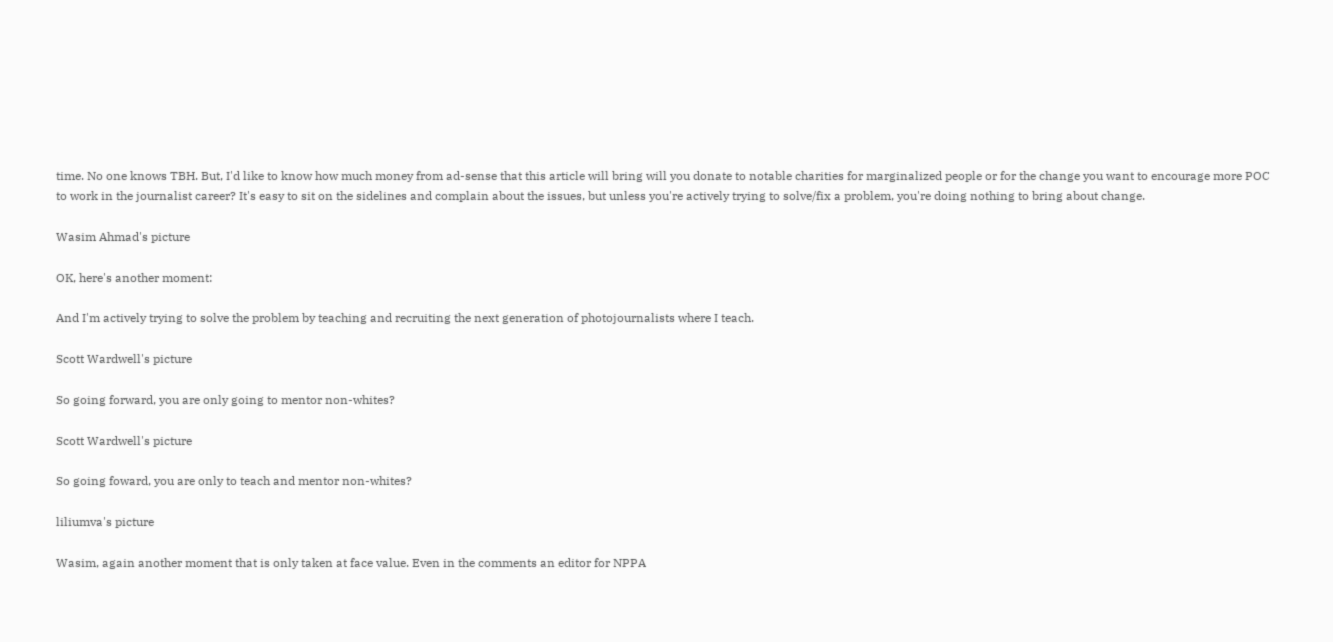time. No one knows TBH. But, I'd like to know how much money from ad-sense that this article will bring will you donate to notable charities for marginalized people or for the change you want to encourage more POC to work in the journalist career? It's easy to sit on the sidelines and complain about the issues, but unless you're actively trying to solve/fix a problem, you're doing nothing to bring about change.

Wasim Ahmad's picture

OK, here's another moment:

And I'm actively trying to solve the problem by teaching and recruiting the next generation of photojournalists where I teach.

Scott Wardwell's picture

So going forward, you are only going to mentor non-whites?

Scott Wardwell's picture

So going foward, you are only to teach and mentor non-whites?

liliumva's picture

Wasim, again another moment that is only taken at face value. Even in the comments an editor for NPPA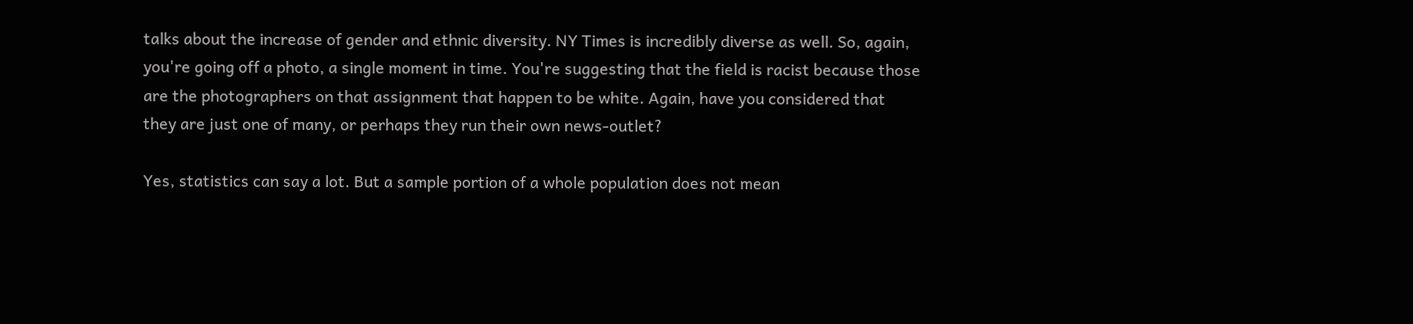talks about the increase of gender and ethnic diversity. NY Times is incredibly diverse as well. So, again, you're going off a photo, a single moment in time. You're suggesting that the field is racist because those are the photographers on that assignment that happen to be white. Again, have you considered that they are just one of many, or perhaps they run their own news-outlet?

Yes, statistics can say a lot. But a sample portion of a whole population does not mean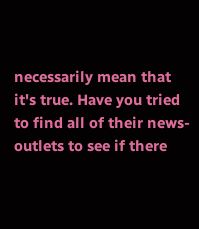necessarily mean that it's true. Have you tried to find all of their news-outlets to see if there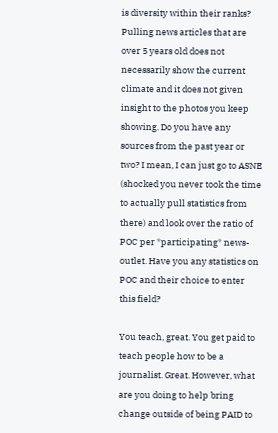is diversity within their ranks? Pulling news articles that are over 5 years old does not necessarily show the current climate and it does not given insight to the photos you keep showing. Do you have any sources from the past year or two? I mean, I can just go to ASNE (shocked you never took the time to actually pull statistics from there) and look over the ratio of POC per *participating* news-outlet. Have you any statistics on POC and their choice to enter this field?

You teach, great. You get paid to teach people how to be a journalist. Great. However, what are you doing to help bring change outside of being PAID to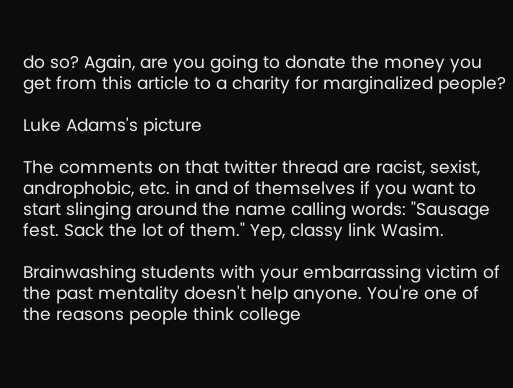do so? Again, are you going to donate the money you get from this article to a charity for marginalized people?

Luke Adams's picture

The comments on that twitter thread are racist, sexist, androphobic, etc. in and of themselves if you want to start slinging around the name calling words: "Sausage fest. Sack the lot of them." Yep, classy link Wasim.

Brainwashing students with your embarrassing victim of the past mentality doesn't help anyone. You're one of the reasons people think college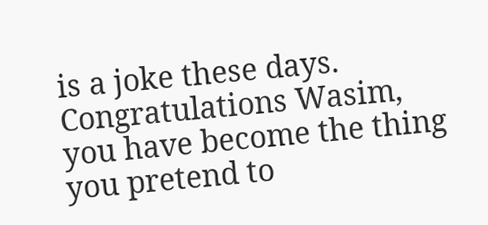is a joke these days. Congratulations Wasim, you have become the thing you pretend to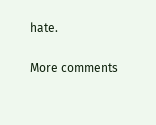hate.

More comments